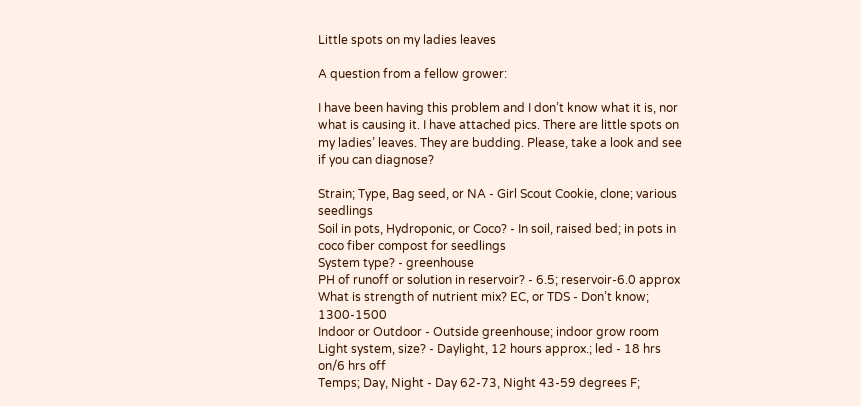Little spots on my ladies leaves

A question from a fellow grower:

I have been having this problem and I don’t know what it is, nor what is causing it. I have attached pics. There are little spots on my ladies’ leaves. They are budding. Please, take a look and see if you can diagnose?

Strain; Type, Bag seed, or NA - Girl Scout Cookie, clone; various seedlings
Soil in pots, Hydroponic, or Coco? - In soil, raised bed; in pots in coco fiber compost for seedlings
System type? - greenhouse
PH of runoff or solution in reservoir? - 6.5; reservoir-6.0 approx
What is strength of nutrient mix? EC, or TDS - Don’t know; 1300-1500
Indoor or Outdoor - Outside greenhouse; indoor grow room
Light system, size? - Daylight, 12 hours approx.; led - 18 hrs on/6 hrs off
Temps; Day, Night - Day 62-73, Night 43-59 degrees F;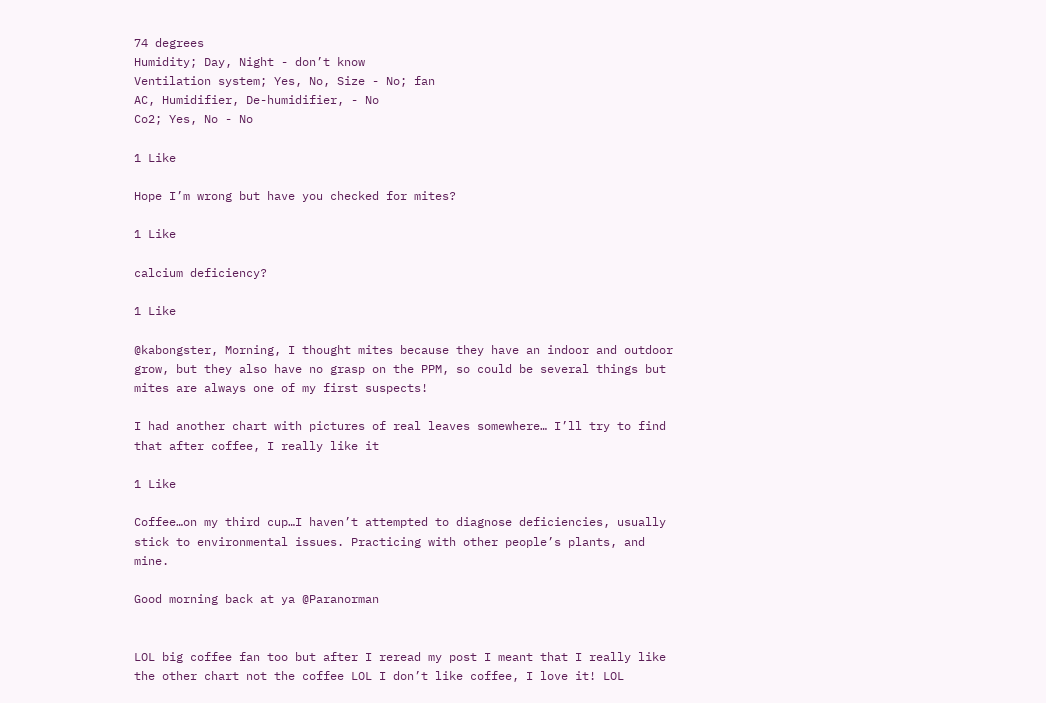74 degrees
Humidity; Day, Night - don’t know
Ventilation system; Yes, No, Size - No; fan
AC, Humidifier, De-humidifier, - No
Co2; Yes, No - No

1 Like

Hope I’m wrong but have you checked for mites?

1 Like

calcium deficiency?

1 Like

@kabongster, Morning, I thought mites because they have an indoor and outdoor grow, but they also have no grasp on the PPM, so could be several things but mites are always one of my first suspects!

I had another chart with pictures of real leaves somewhere… I’ll try to find that after coffee, I really like it

1 Like

Coffee…on my third cup…I haven’t attempted to diagnose deficiencies, usually stick to environmental issues. Practicing with other people’s plants, and mine.

Good morning back at ya @Paranorman


LOL big coffee fan too but after I reread my post I meant that I really like the other chart not the coffee LOL I don’t like coffee, I love it! LOL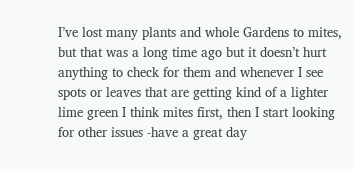I’ve lost many plants and whole Gardens to mites, but that was a long time ago but it doesn’t hurt anything to check for them and whenever I see spots or leaves that are getting kind of a lighter lime green I think mites first, then I start looking for other issues -have a great day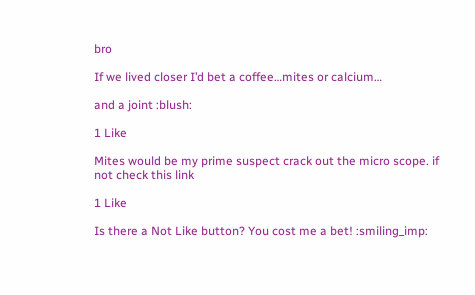bro

If we lived closer I’d bet a coffee…mites or calcium…

and a joint :blush:

1 Like

Mites would be my prime suspect crack out the micro scope. if not check this link

1 Like

Is there a Not Like button? You cost me a bet! :smiling_imp: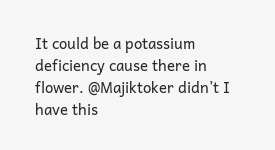It could be a potassium deficiency cause there in flower. @Majiktoker didn’t I have this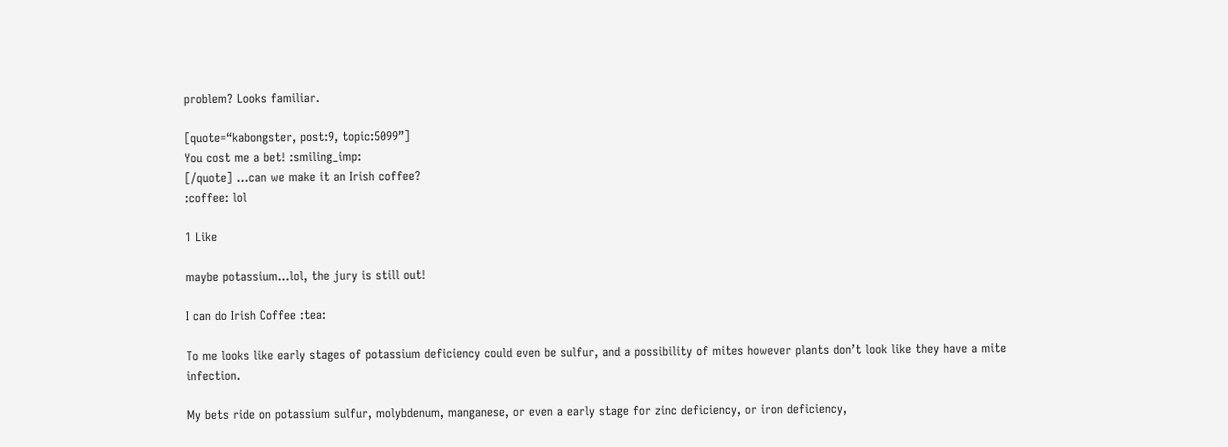problem? Looks familiar.

[quote=“kabongster, post:9, topic:5099”]
You cost me a bet! :smiling_imp:
[/quote] …can we make it an Irish coffee?
:coffee: lol

1 Like

maybe potassium…lol, the jury is still out!

I can do Irish Coffee :tea:

To me looks like early stages of potassium deficiency could even be sulfur, and a possibility of mites however plants don’t look like they have a mite infection.

My bets ride on potassium sulfur, molybdenum, manganese, or even a early stage for zinc deficiency, or iron deficiency,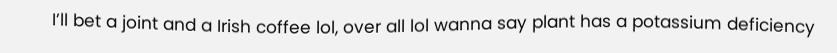I’ll bet a joint and a Irish coffee lol, over all lol wanna say plant has a potassium deficiency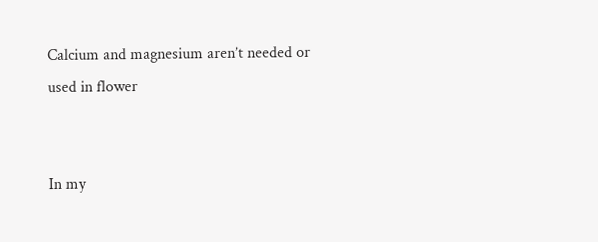Calcium and magnesium aren’t needed or used in flower


In my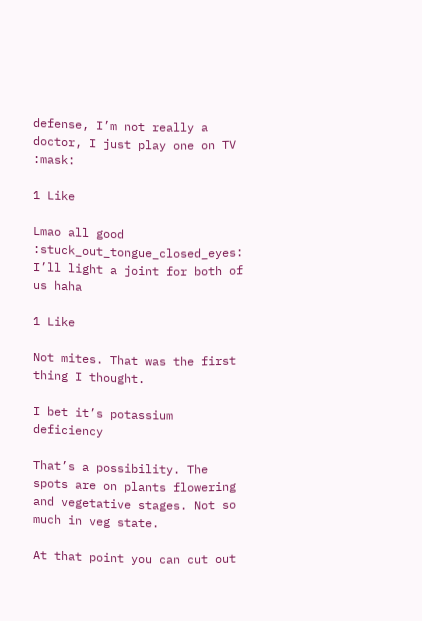defense, I’m not really a doctor, I just play one on TV :mask:

1 Like

Lmao all good :stuck_out_tongue_closed_eyes: I’ll light a joint for both of us haha

1 Like

Not mites. That was the first thing I thought.

I bet it’s potassium deficiency

That’s a possibility. The spots are on plants flowering and vegetative stages. Not so much in veg state.

At that point you can cut out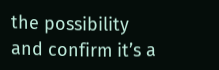the possibility and confirm it’s a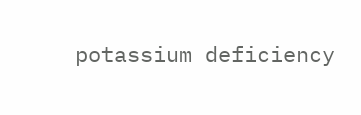potassium deficiency